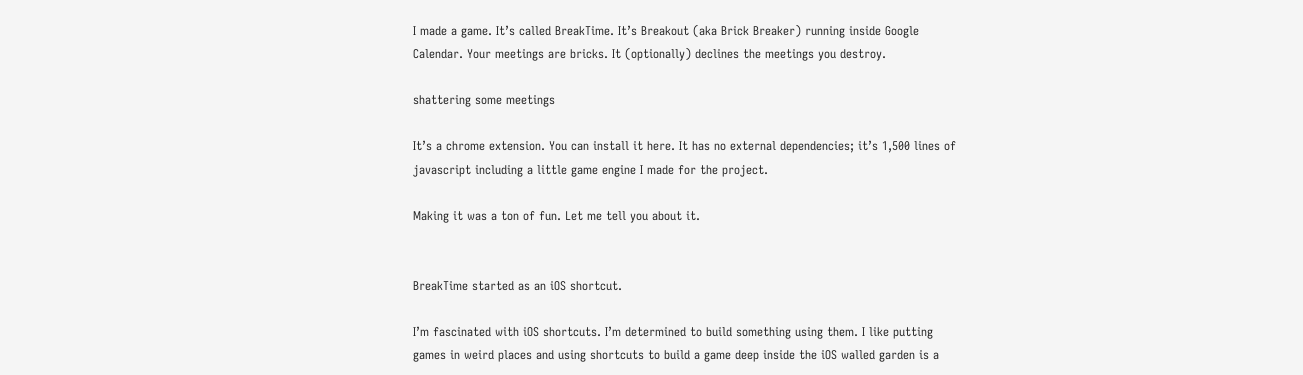I made a game. It’s called BreakTime. It’s Breakout (aka Brick Breaker) running inside Google Calendar. Your meetings are bricks. It (optionally) declines the meetings you destroy.

shattering some meetings

It’s a chrome extension. You can install it here. It has no external dependencies; it’s 1,500 lines of javascript including a little game engine I made for the project.

Making it was a ton of fun. Let me tell you about it.


BreakTime started as an iOS shortcut.

I’m fascinated with iOS shortcuts. I’m determined to build something using them. I like putting games in weird places and using shortcuts to build a game deep inside the iOS walled garden is a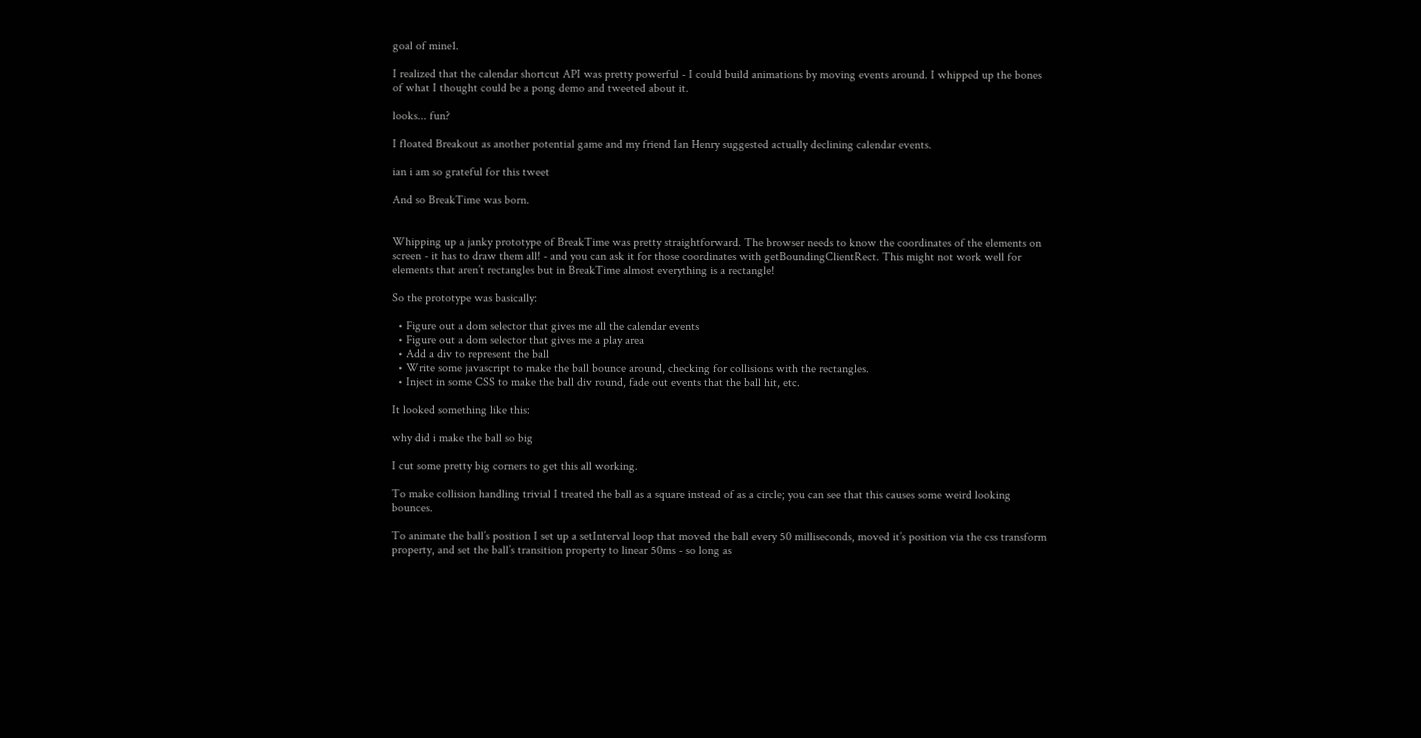goal of mine1.

I realized that the calendar shortcut API was pretty powerful - I could build animations by moving events around. I whipped up the bones of what I thought could be a pong demo and tweeted about it.

looks... fun?

I floated Breakout as another potential game and my friend Ian Henry suggested actually declining calendar events.

ian i am so grateful for this tweet

And so BreakTime was born.


Whipping up a janky prototype of BreakTime was pretty straightforward. The browser needs to know the coordinates of the elements on screen - it has to draw them all! - and you can ask it for those coordinates with getBoundingClientRect. This might not work well for elements that aren’t rectangles but in BreakTime almost everything is a rectangle!

So the prototype was basically:

  • Figure out a dom selector that gives me all the calendar events
  • Figure out a dom selector that gives me a play area
  • Add a div to represent the ball
  • Write some javascript to make the ball bounce around, checking for collisions with the rectangles.
  • Inject in some CSS to make the ball div round, fade out events that the ball hit, etc.

It looked something like this:

why did i make the ball so big

I cut some pretty big corners to get this all working.

To make collision handling trivial I treated the ball as a square instead of as a circle; you can see that this causes some weird looking bounces.

To animate the ball’s position I set up a setInterval loop that moved the ball every 50 milliseconds, moved it’s position via the css transform property, and set the ball’s transition property to linear 50ms - so long as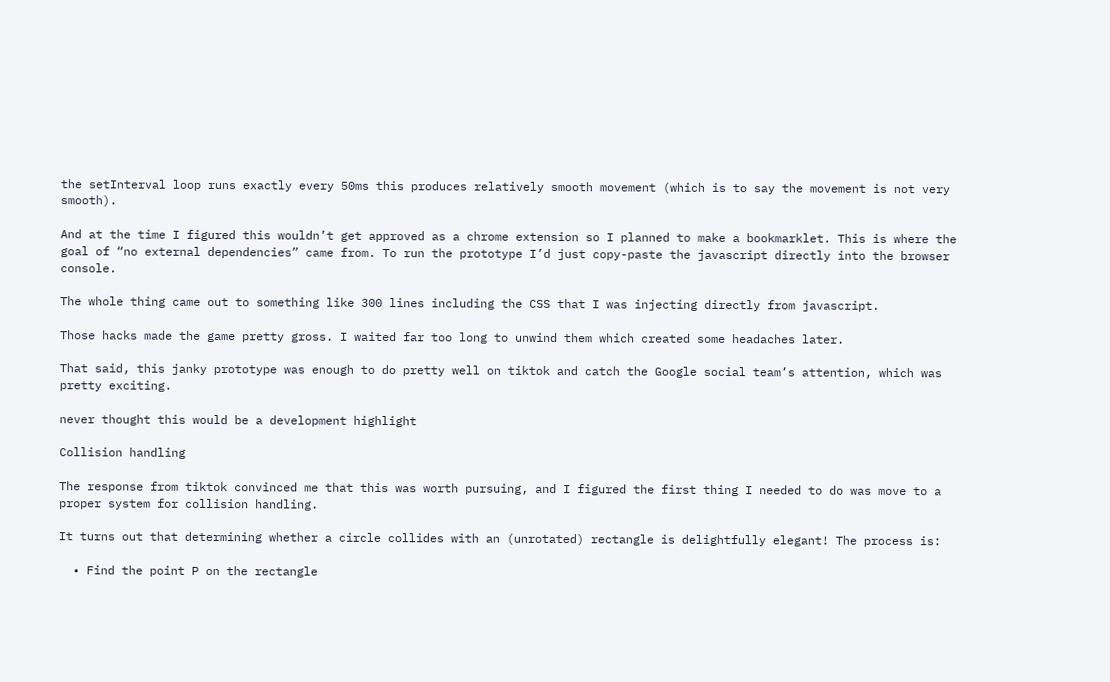the setInterval loop runs exactly every 50ms this produces relatively smooth movement (which is to say the movement is not very smooth).

And at the time I figured this wouldn’t get approved as a chrome extension so I planned to make a bookmarklet. This is where the goal of “no external dependencies” came from. To run the prototype I’d just copy-paste the javascript directly into the browser console.

The whole thing came out to something like 300 lines including the CSS that I was injecting directly from javascript.

Those hacks made the game pretty gross. I waited far too long to unwind them which created some headaches later.

That said, this janky prototype was enough to do pretty well on tiktok and catch the Google social team’s attention, which was pretty exciting.

never thought this would be a development highlight

Collision handling

The response from tiktok convinced me that this was worth pursuing, and I figured the first thing I needed to do was move to a proper system for collision handling.

It turns out that determining whether a circle collides with an (unrotated) rectangle is delightfully elegant! The process is:

  • Find the point P on the rectangle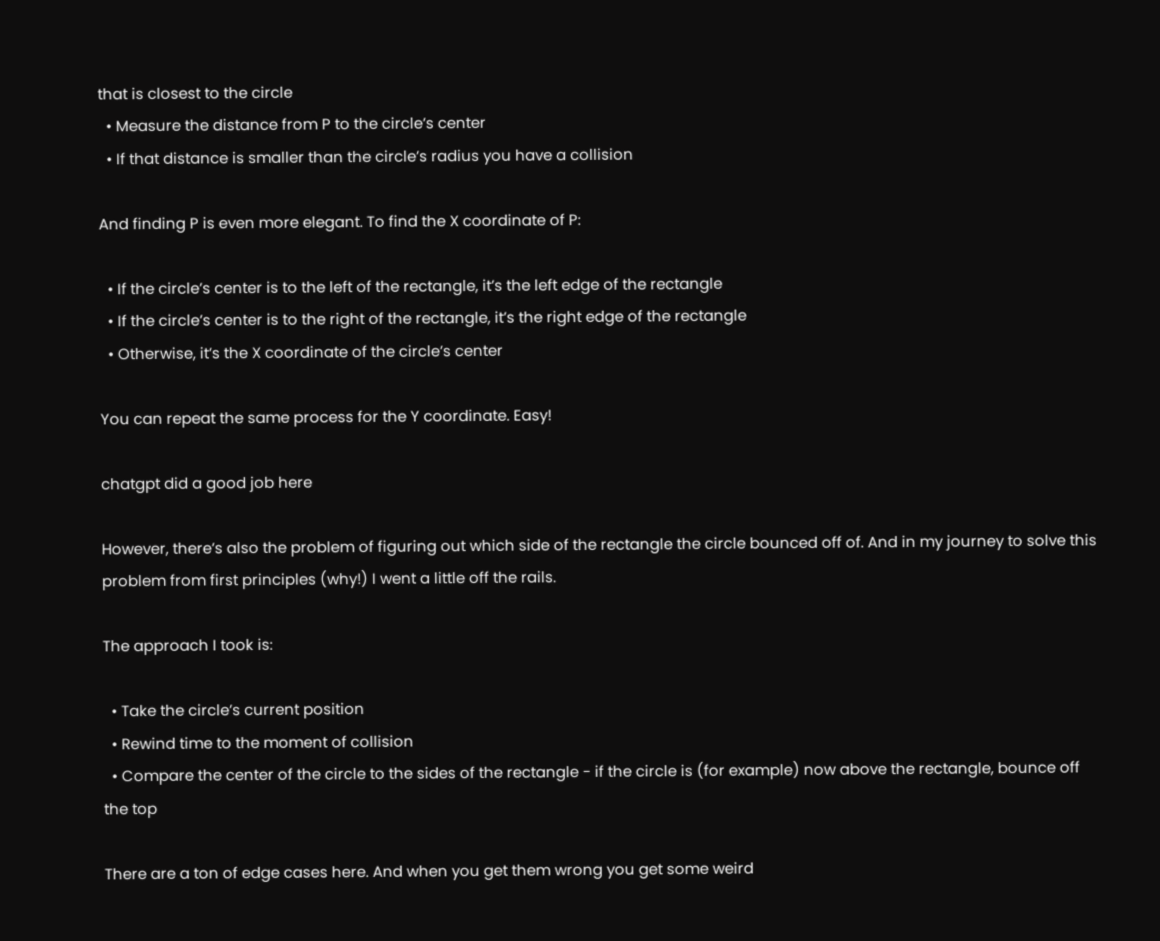that is closest to the circle
  • Measure the distance from P to the circle’s center
  • If that distance is smaller than the circle’s radius you have a collision

And finding P is even more elegant. To find the X coordinate of P:

  • If the circle’s center is to the left of the rectangle, it’s the left edge of the rectangle
  • If the circle’s center is to the right of the rectangle, it’s the right edge of the rectangle
  • Otherwise, it’s the X coordinate of the circle’s center

You can repeat the same process for the Y coordinate. Easy!

chatgpt did a good job here

However, there’s also the problem of figuring out which side of the rectangle the circle bounced off of. And in my journey to solve this problem from first principles (why!) I went a little off the rails.

The approach I took is:

  • Take the circle’s current position
  • Rewind time to the moment of collision
  • Compare the center of the circle to the sides of the rectangle - if the circle is (for example) now above the rectangle, bounce off the top

There are a ton of edge cases here. And when you get them wrong you get some weird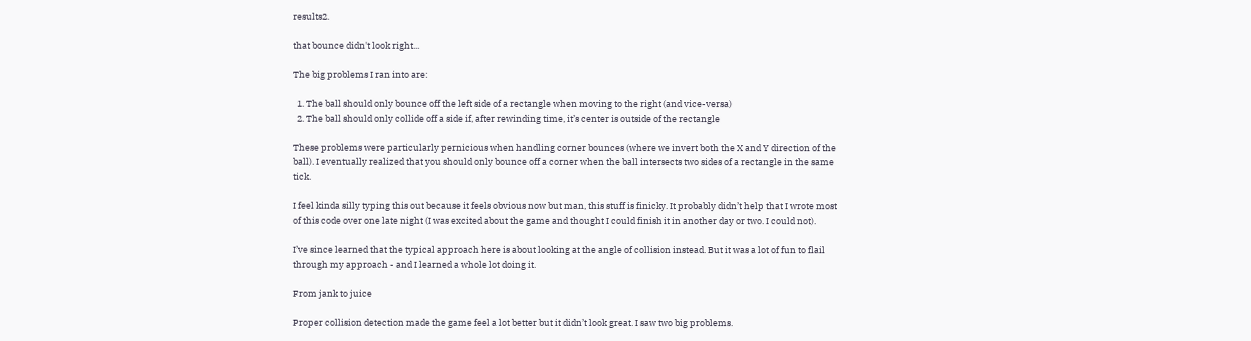results2.

that bounce didn't look right...

The big problems I ran into are:

  1. The ball should only bounce off the left side of a rectangle when moving to the right (and vice-versa)
  2. The ball should only collide off a side if, after rewinding time, it’s center is outside of the rectangle

These problems were particularly pernicious when handling corner bounces (where we invert both the X and Y direction of the ball). I eventually realized that you should only bounce off a corner when the ball intersects two sides of a rectangle in the same tick.

I feel kinda silly typing this out because it feels obvious now but man, this stuff is finicky. It probably didn’t help that I wrote most of this code over one late night (I was excited about the game and thought I could finish it in another day or two. I could not).

I’ve since learned that the typical approach here is about looking at the angle of collision instead. But it was a lot of fun to flail through my approach - and I learned a whole lot doing it.

From jank to juice

Proper collision detection made the game feel a lot better but it didn’t look great. I saw two big problems.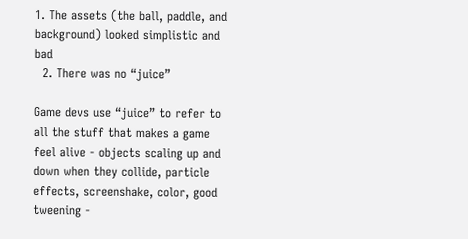1. The assets (the ball, paddle, and background) looked simplistic and bad
  2. There was no “juice”

Game devs use “juice” to refer to all the stuff that makes a game feel alive - objects scaling up and down when they collide, particle effects, screenshake, color, good tweening -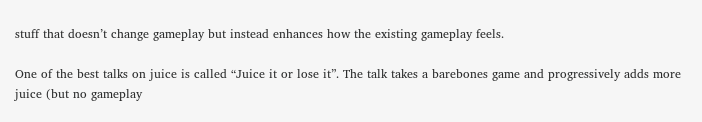stuff that doesn’t change gameplay but instead enhances how the existing gameplay feels.

One of the best talks on juice is called “Juice it or lose it”. The talk takes a barebones game and progressively adds more juice (but no gameplay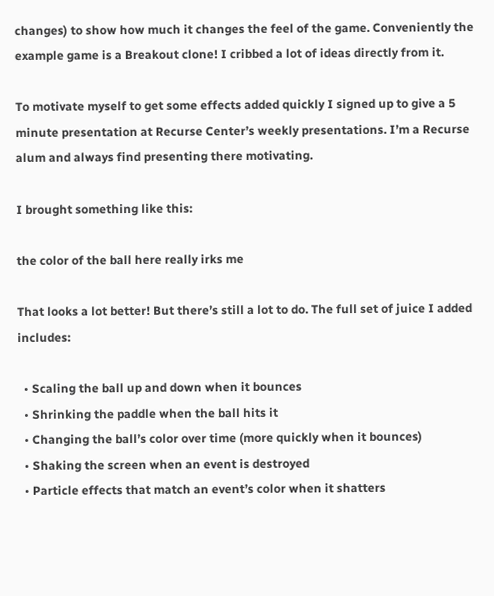changes) to show how much it changes the feel of the game. Conveniently the example game is a Breakout clone! I cribbed a lot of ideas directly from it.

To motivate myself to get some effects added quickly I signed up to give a 5 minute presentation at Recurse Center’s weekly presentations. I’m a Recurse alum and always find presenting there motivating.

I brought something like this:

the color of the ball here really irks me

That looks a lot better! But there’s still a lot to do. The full set of juice I added includes:

  • Scaling the ball up and down when it bounces
  • Shrinking the paddle when the ball hits it
  • Changing the ball’s color over time (more quickly when it bounces)
  • Shaking the screen when an event is destroyed
  • Particle effects that match an event’s color when it shatters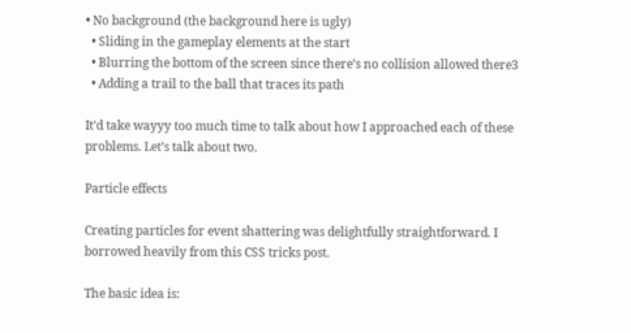• No background (the background here is ugly)
  • Sliding in the gameplay elements at the start
  • Blurring the bottom of the screen since there’s no collision allowed there3
  • Adding a trail to the ball that traces its path

It’d take wayyy too much time to talk about how I approached each of these problems. Let’s talk about two.

Particle effects

Creating particles for event shattering was delightfully straightforward. I borrowed heavily from this CSS tricks post.

The basic idea is: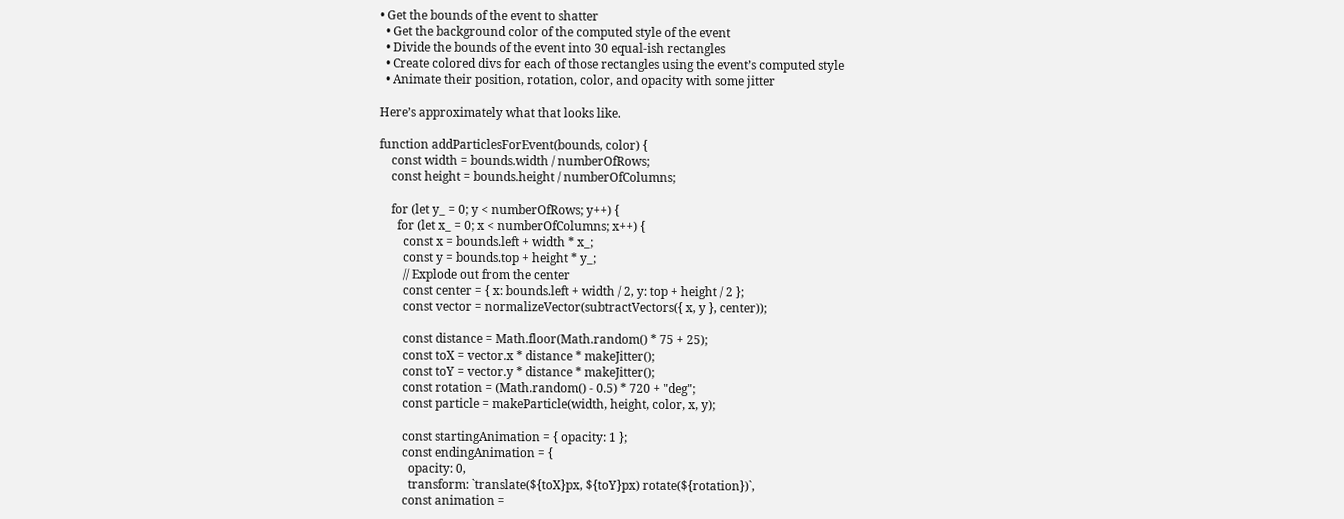• Get the bounds of the event to shatter
  • Get the background color of the computed style of the event
  • Divide the bounds of the event into 30 equal-ish rectangles
  • Create colored divs for each of those rectangles using the event’s computed style
  • Animate their position, rotation, color, and opacity with some jitter

Here’s approximately what that looks like.

function addParticlesForEvent(bounds, color) {
    const width = bounds.width / numberOfRows;
    const height = bounds.height / numberOfColumns;

    for (let y_ = 0; y < numberOfRows; y++) {
      for (let x_ = 0; x < numberOfColumns; x++) {
        const x = bounds.left + width * x_;
        const y = bounds.top + height * y_;
        // Explode out from the center
        const center = { x: bounds.left + width / 2, y: top + height / 2 };
        const vector = normalizeVector(subtractVectors({ x, y }, center));

        const distance = Math.floor(Math.random() * 75 + 25);
        const toX = vector.x * distance * makeJitter();
        const toY = vector.y * distance * makeJitter();
        const rotation = (Math.random() - 0.5) * 720 + "deg";
        const particle = makeParticle(width, height, color, x, y);

        const startingAnimation = { opacity: 1 };
        const endingAnimation = {
          opacity: 0,
          transform: `translate(${toX}px, ${toY}px) rotate(${rotation})`,
        const animation =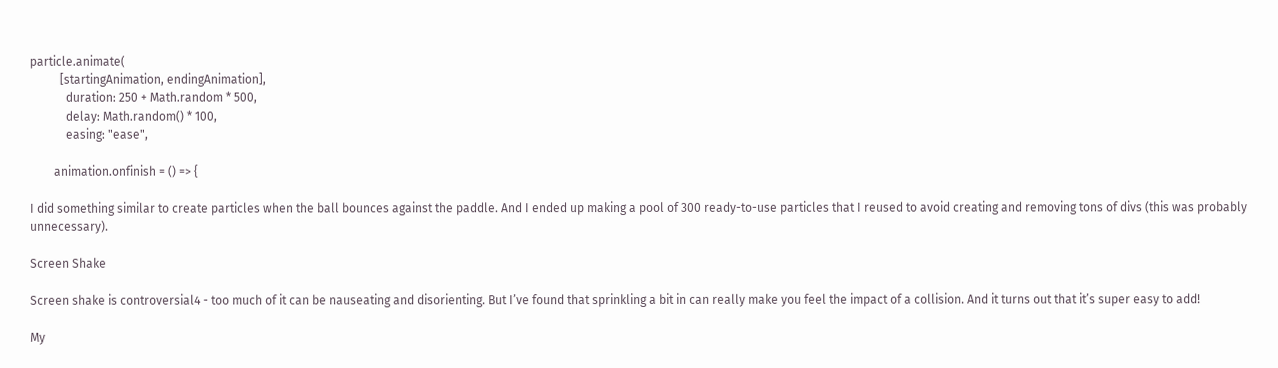particle.animate(
          [startingAnimation, endingAnimation],
            duration: 250 + Math.random * 500,
            delay: Math.random() * 100,
            easing: "ease",

        animation.onfinish = () => {

I did something similar to create particles when the ball bounces against the paddle. And I ended up making a pool of 300 ready-to-use particles that I reused to avoid creating and removing tons of divs (this was probably unnecessary).

Screen Shake

Screen shake is controversial4 - too much of it can be nauseating and disorienting. But I’ve found that sprinkling a bit in can really make you feel the impact of a collision. And it turns out that it’s super easy to add!

My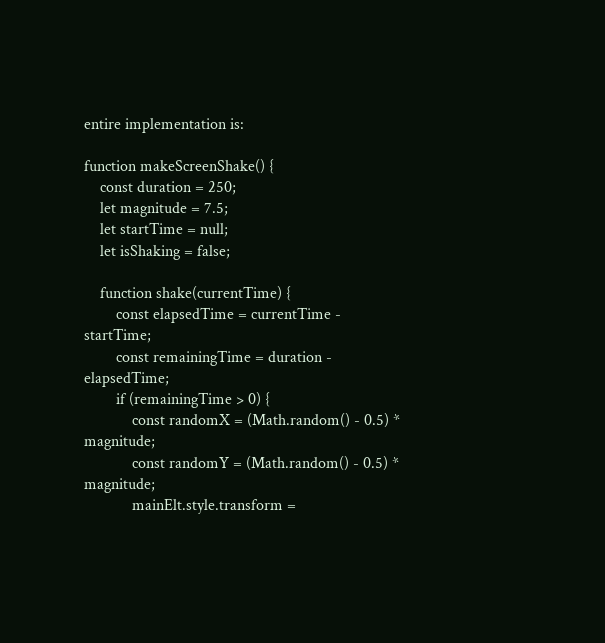entire implementation is:

function makeScreenShake() {
    const duration = 250;
    let magnitude = 7.5;
    let startTime = null;
    let isShaking = false;

    function shake(currentTime) {
        const elapsedTime = currentTime - startTime;
        const remainingTime = duration - elapsedTime;
        if (remainingTime > 0) {
            const randomX = (Math.random() - 0.5) * magnitude;
            const randomY = (Math.random() - 0.5) * magnitude;
            mainElt.style.transform =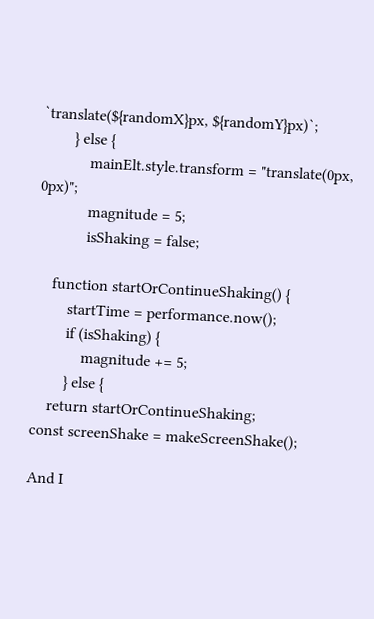`translate(${randomX}px, ${randomY}px)`;
        } else {
            mainElt.style.transform = "translate(0px, 0px)";
            magnitude = 5;
            isShaking = false;

    function startOrContinueShaking() {
        startTime = performance.now();
        if (isShaking) {
            magnitude += 5;
        } else {
    return startOrContinueShaking;
const screenShake = makeScreenShake();

And I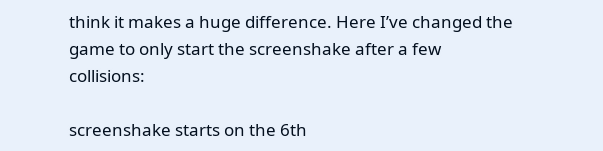think it makes a huge difference. Here I’ve changed the game to only start the screenshake after a few collisions:

screenshake starts on the 6th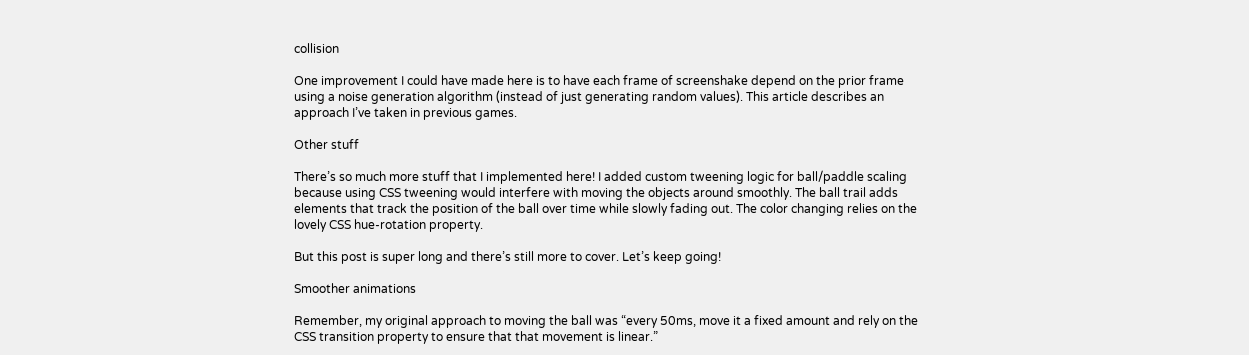collision

One improvement I could have made here is to have each frame of screenshake depend on the prior frame using a noise generation algorithm (instead of just generating random values). This article describes an approach I’ve taken in previous games.

Other stuff

There’s so much more stuff that I implemented here! I added custom tweening logic for ball/paddle scaling because using CSS tweening would interfere with moving the objects around smoothly. The ball trail adds elements that track the position of the ball over time while slowly fading out. The color changing relies on the lovely CSS hue-rotation property.

But this post is super long and there’s still more to cover. Let’s keep going!

Smoother animations

Remember, my original approach to moving the ball was “every 50ms, move it a fixed amount and rely on the CSS transition property to ensure that that movement is linear.”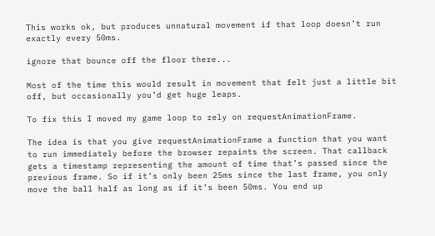This works ok, but produces unnatural movement if that loop doesn’t run exactly every 50ms.

ignore that bounce off the floor there...

Most of the time this would result in movement that felt just a little bit off, but occasionally you’d get huge leaps.

To fix this I moved my game loop to rely on requestAnimationFrame.

The idea is that you give requestAnimationFrame a function that you want to run immediately before the browser repaints the screen. That callback gets a timestamp representing the amount of time that’s passed since the previous frame. So if it’s only been 25ms since the last frame, you only move the ball half as long as if it’s been 50ms. You end up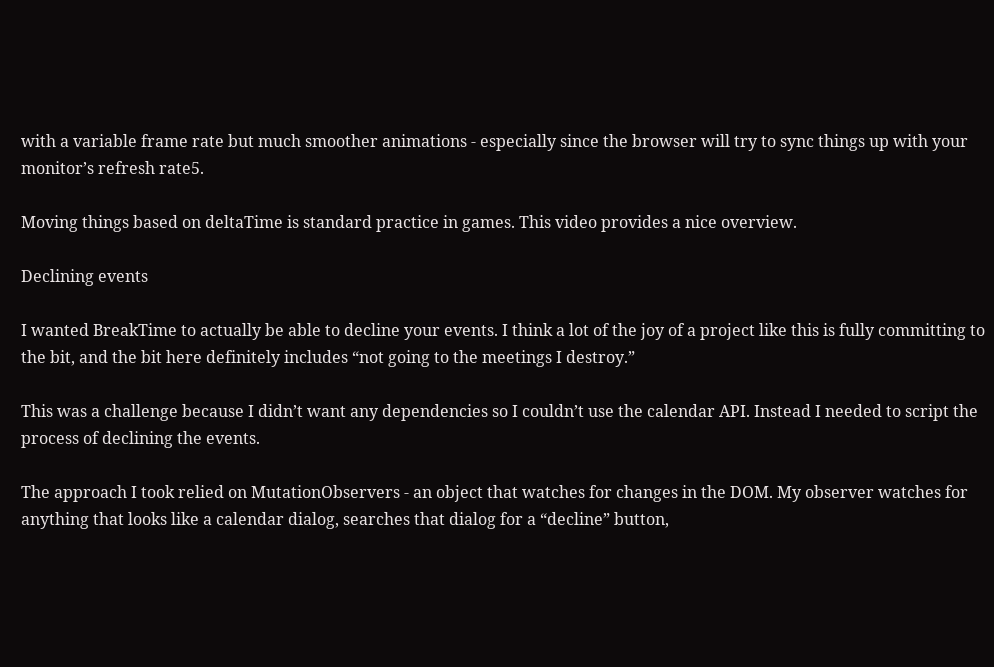with a variable frame rate but much smoother animations - especially since the browser will try to sync things up with your monitor’s refresh rate5.

Moving things based on deltaTime is standard practice in games. This video provides a nice overview.

Declining events

I wanted BreakTime to actually be able to decline your events. I think a lot of the joy of a project like this is fully committing to the bit, and the bit here definitely includes “not going to the meetings I destroy.”

This was a challenge because I didn’t want any dependencies so I couldn’t use the calendar API. Instead I needed to script the process of declining the events.

The approach I took relied on MutationObservers - an object that watches for changes in the DOM. My observer watches for anything that looks like a calendar dialog, searches that dialog for a “decline” button,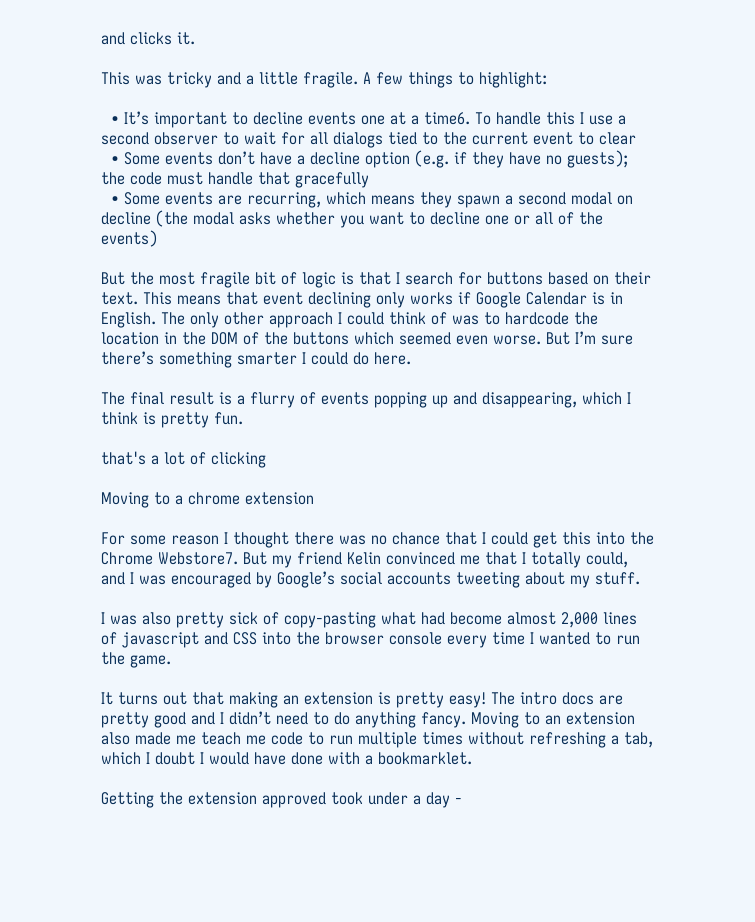and clicks it.

This was tricky and a little fragile. A few things to highlight:

  • It’s important to decline events one at a time6. To handle this I use a second observer to wait for all dialogs tied to the current event to clear
  • Some events don’t have a decline option (e.g. if they have no guests); the code must handle that gracefully
  • Some events are recurring, which means they spawn a second modal on decline (the modal asks whether you want to decline one or all of the events)

But the most fragile bit of logic is that I search for buttons based on their text. This means that event declining only works if Google Calendar is in English. The only other approach I could think of was to hardcode the location in the DOM of the buttons which seemed even worse. But I’m sure there’s something smarter I could do here.

The final result is a flurry of events popping up and disappearing, which I think is pretty fun.

that's a lot of clicking

Moving to a chrome extension

For some reason I thought there was no chance that I could get this into the Chrome Webstore7. But my friend Kelin convinced me that I totally could, and I was encouraged by Google’s social accounts tweeting about my stuff.

I was also pretty sick of copy-pasting what had become almost 2,000 lines of javascript and CSS into the browser console every time I wanted to run the game.

It turns out that making an extension is pretty easy! The intro docs are pretty good and I didn’t need to do anything fancy. Moving to an extension also made me teach me code to run multiple times without refreshing a tab, which I doubt I would have done with a bookmarklet.

Getting the extension approved took under a day -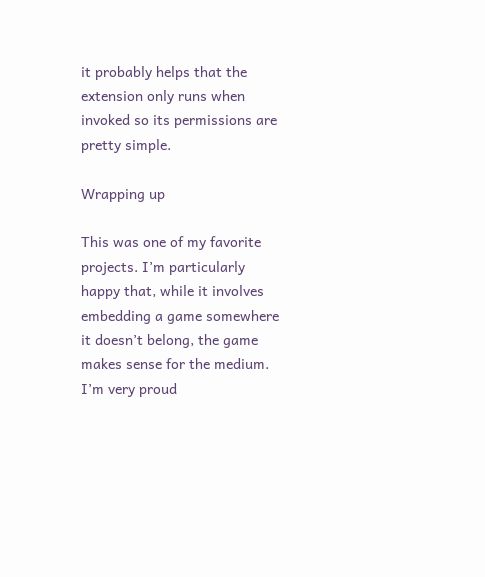it probably helps that the extension only runs when invoked so its permissions are pretty simple.

Wrapping up

This was one of my favorite projects. I’m particularly happy that, while it involves embedding a game somewhere it doesn’t belong, the game makes sense for the medium. I’m very proud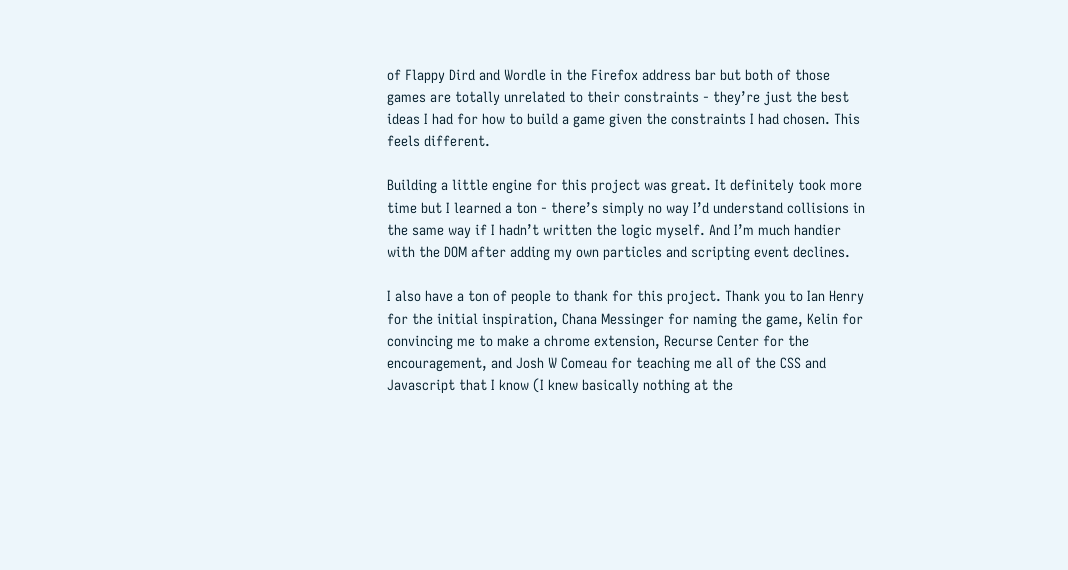of Flappy Dird and Wordle in the Firefox address bar but both of those games are totally unrelated to their constraints - they’re just the best ideas I had for how to build a game given the constraints I had chosen. This feels different.

Building a little engine for this project was great. It definitely took more time but I learned a ton - there’s simply no way I’d understand collisions in the same way if I hadn’t written the logic myself. And I’m much handier with the DOM after adding my own particles and scripting event declines.

I also have a ton of people to thank for this project. Thank you to Ian Henry for the initial inspiration, Chana Messinger for naming the game, Kelin for convincing me to make a chrome extension, Recurse Center for the encouragement, and Josh W Comeau for teaching me all of the CSS and Javascript that I know (I knew basically nothing at the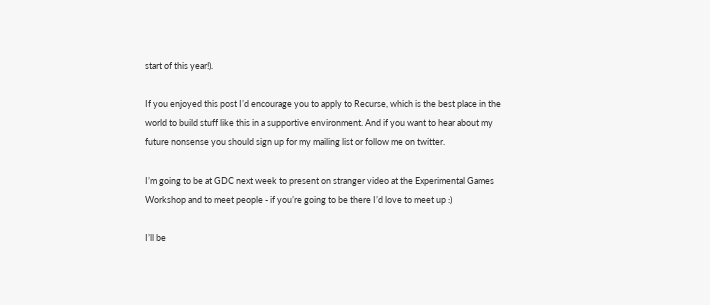start of this year!).

If you enjoyed this post I’d encourage you to apply to Recurse, which is the best place in the world to build stuff like this in a supportive environment. And if you want to hear about my future nonsense you should sign up for my mailing list or follow me on twitter.

I’m going to be at GDC next week to present on stranger video at the Experimental Games Workshop and to meet people - if you’re going to be there I’d love to meet up :)

I’ll be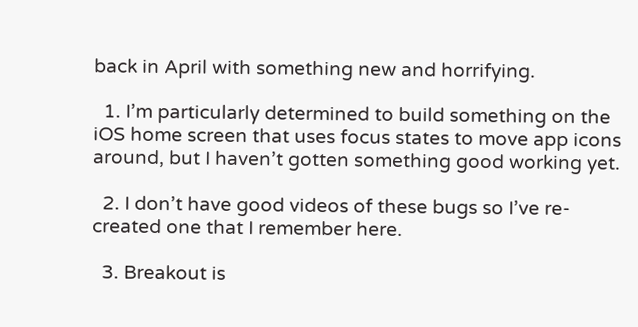back in April with something new and horrifying.

  1. I’m particularly determined to build something on the iOS home screen that uses focus states to move app icons around, but I haven’t gotten something good working yet.

  2. I don’t have good videos of these bugs so I’ve re-created one that I remember here.

  3. Breakout is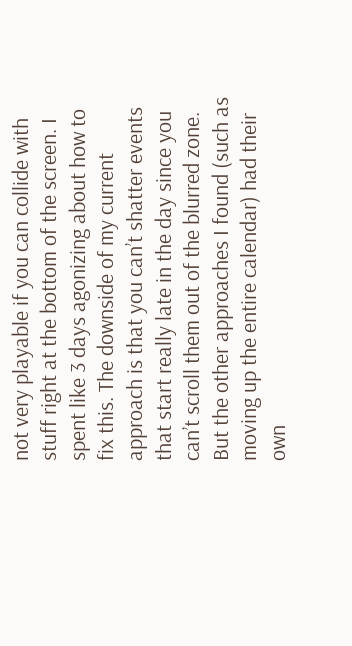not very playable if you can collide with stuff right at the bottom of the screen. I spent like 3 days agonizing about how to fix this. The downside of my current approach is that you can’t shatter events that start really late in the day since you can’t scroll them out of the blurred zone. But the other approaches I found (such as moving up the entire calendar) had their own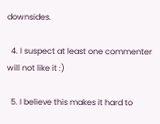downsides.

  4. I suspect at least one commenter will not like it :)

  5. I believe this makes it hard to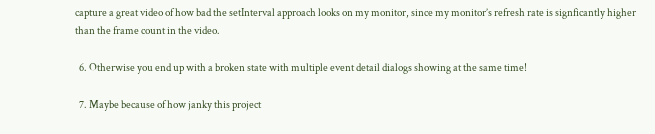capture a great video of how bad the setInterval approach looks on my monitor, since my monitor’s refresh rate is signficantly higher than the frame count in the video.

  6. Otherwise you end up with a broken state with multiple event detail dialogs showing at the same time!

  7. Maybe because of how janky this project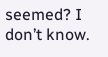seemed? I don’t know.